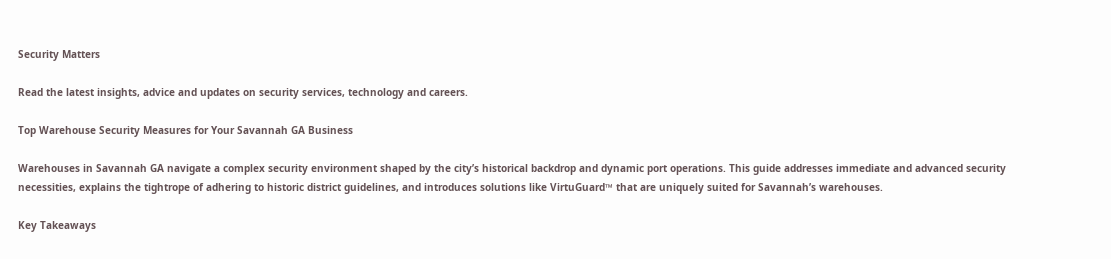Security Matters

Read the latest insights, advice and updates on security services, technology and careers.

Top Warehouse Security Measures for Your Savannah GA Business

Warehouses in Savannah GA navigate a complex security environment shaped by the city’s historical backdrop and dynamic port operations. This guide addresses immediate and advanced security necessities, explains the tightrope of adhering to historic district guidelines, and introduces solutions like VirtuGuard™ that are uniquely suited for Savannah’s warehouses.

Key Takeaways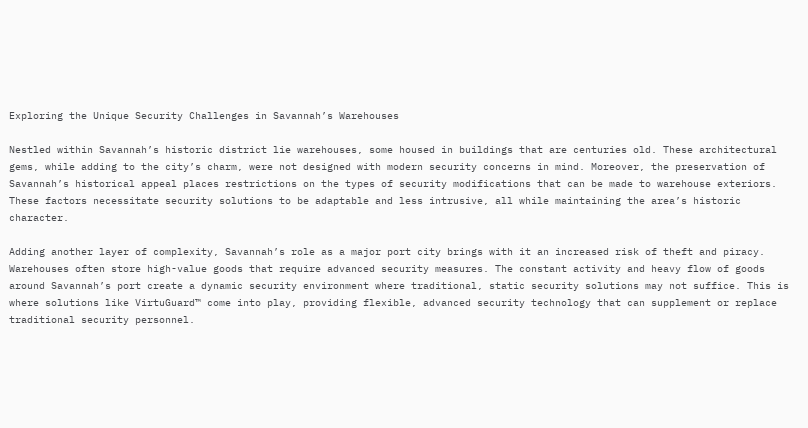Exploring the Unique Security Challenges in Savannah’s Warehouses

Nestled within Savannah’s historic district lie warehouses, some housed in buildings that are centuries old. These architectural gems, while adding to the city’s charm, were not designed with modern security concerns in mind. Moreover, the preservation of Savannah’s historical appeal places restrictions on the types of security modifications that can be made to warehouse exteriors. These factors necessitate security solutions to be adaptable and less intrusive, all while maintaining the area’s historic character.

Adding another layer of complexity, Savannah’s role as a major port city brings with it an increased risk of theft and piracy. Warehouses often store high-value goods that require advanced security measures. The constant activity and heavy flow of goods around Savannah’s port create a dynamic security environment where traditional, static security solutions may not suffice. This is where solutions like VirtuGuard™ come into play, providing flexible, advanced security technology that can supplement or replace traditional security personnel.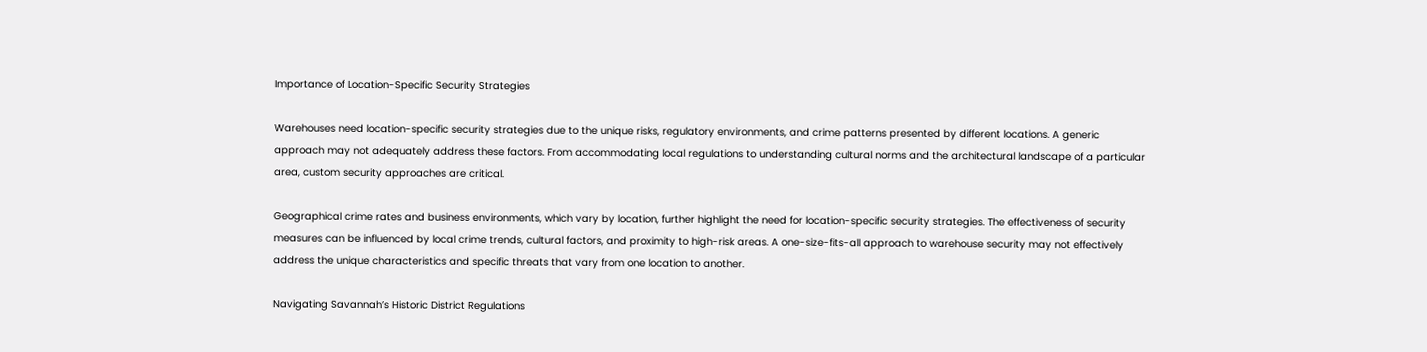Importance of Location-Specific Security Strategies

Warehouses need location-specific security strategies due to the unique risks, regulatory environments, and crime patterns presented by different locations. A generic approach may not adequately address these factors. From accommodating local regulations to understanding cultural norms and the architectural landscape of a particular area, custom security approaches are critical.

Geographical crime rates and business environments, which vary by location, further highlight the need for location-specific security strategies. The effectiveness of security measures can be influenced by local crime trends, cultural factors, and proximity to high-risk areas. A one-size-fits-all approach to warehouse security may not effectively address the unique characteristics and specific threats that vary from one location to another.

Navigating Savannah’s Historic District Regulations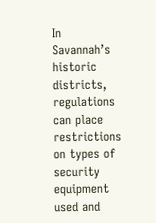In Savannah’s historic districts, regulations can place restrictions on types of security equipment used and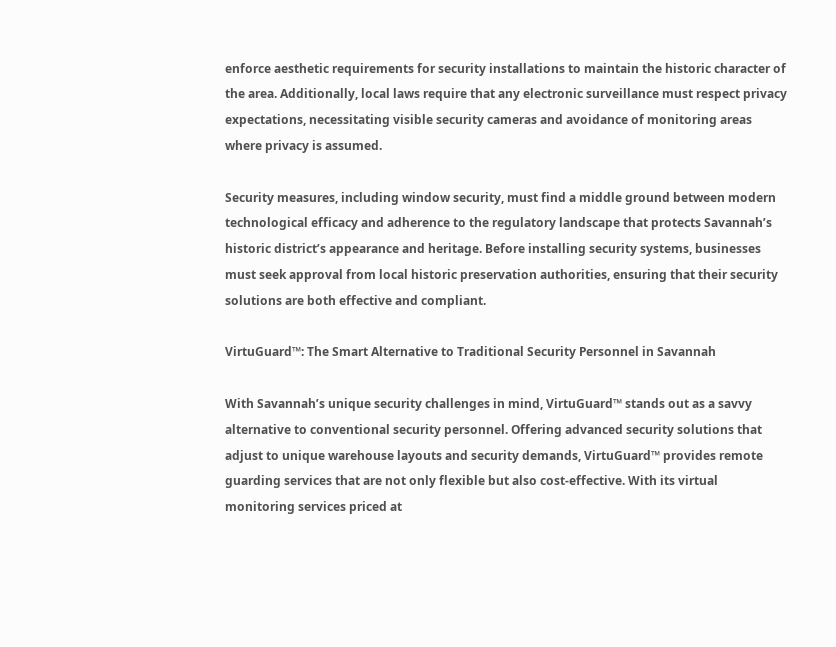enforce aesthetic requirements for security installations to maintain the historic character of the area. Additionally, local laws require that any electronic surveillance must respect privacy expectations, necessitating visible security cameras and avoidance of monitoring areas where privacy is assumed.

Security measures, including window security, must find a middle ground between modern technological efficacy and adherence to the regulatory landscape that protects Savannah’s historic district’s appearance and heritage. Before installing security systems, businesses must seek approval from local historic preservation authorities, ensuring that their security solutions are both effective and compliant.

VirtuGuard™: The Smart Alternative to Traditional Security Personnel in Savannah

With Savannah’s unique security challenges in mind, VirtuGuard™ stands out as a savvy alternative to conventional security personnel. Offering advanced security solutions that adjust to unique warehouse layouts and security demands, VirtuGuard™ provides remote guarding services that are not only flexible but also cost-effective. With its virtual monitoring services priced at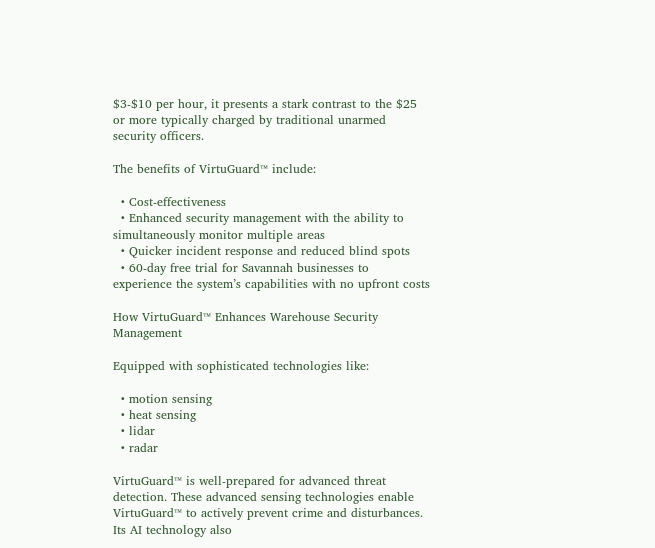$3-$10 per hour, it presents a stark contrast to the $25 or more typically charged by traditional unarmed security officers.

The benefits of VirtuGuard™ include:

  • Cost-effectiveness
  • Enhanced security management with the ability to simultaneously monitor multiple areas
  • Quicker incident response and reduced blind spots
  • 60-day free trial for Savannah businesses to experience the system’s capabilities with no upfront costs

How VirtuGuard™ Enhances Warehouse Security Management

Equipped with sophisticated technologies like:

  • motion sensing
  • heat sensing
  • lidar
  • radar

VirtuGuard™ is well-prepared for advanced threat detection. These advanced sensing technologies enable VirtuGuard™ to actively prevent crime and disturbances. Its AI technology also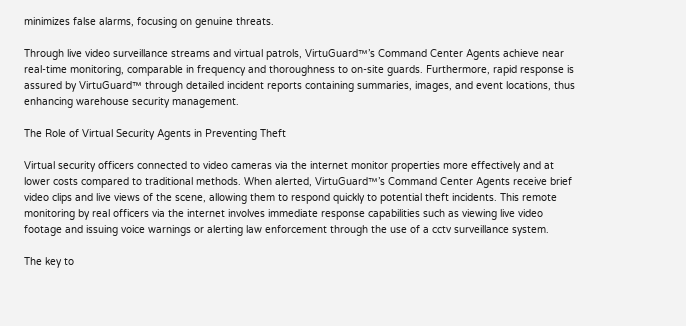minimizes false alarms, focusing on genuine threats.

Through live video surveillance streams and virtual patrols, VirtuGuard™’s Command Center Agents achieve near real-time monitoring, comparable in frequency and thoroughness to on-site guards. Furthermore, rapid response is assured by VirtuGuard™ through detailed incident reports containing summaries, images, and event locations, thus enhancing warehouse security management.

The Role of Virtual Security Agents in Preventing Theft

Virtual security officers connected to video cameras via the internet monitor properties more effectively and at lower costs compared to traditional methods. When alerted, VirtuGuard™’s Command Center Agents receive brief video clips and live views of the scene, allowing them to respond quickly to potential theft incidents. This remote monitoring by real officers via the internet involves immediate response capabilities such as viewing live video footage and issuing voice warnings or alerting law enforcement through the use of a cctv surveillance system.

The key to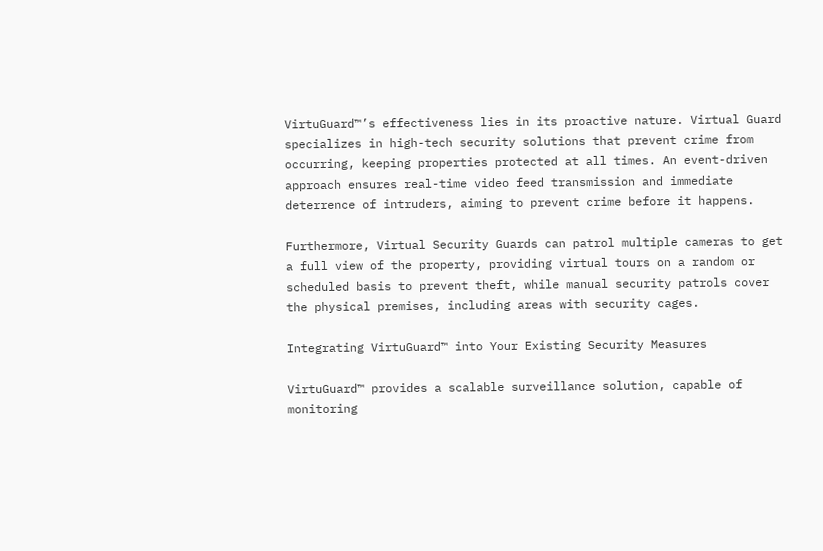VirtuGuard™’s effectiveness lies in its proactive nature. Virtual Guard specializes in high-tech security solutions that prevent crime from occurring, keeping properties protected at all times. An event-driven approach ensures real-time video feed transmission and immediate deterrence of intruders, aiming to prevent crime before it happens.

Furthermore, Virtual Security Guards can patrol multiple cameras to get a full view of the property, providing virtual tours on a random or scheduled basis to prevent theft, while manual security patrols cover the physical premises, including areas with security cages.

Integrating VirtuGuard™ into Your Existing Security Measures

VirtuGuard™ provides a scalable surveillance solution, capable of monitoring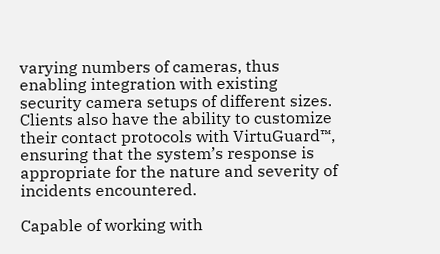varying numbers of cameras, thus enabling integration with existing security camera setups of different sizes. Clients also have the ability to customize their contact protocols with VirtuGuard™, ensuring that the system’s response is appropriate for the nature and severity of incidents encountered.

Capable of working with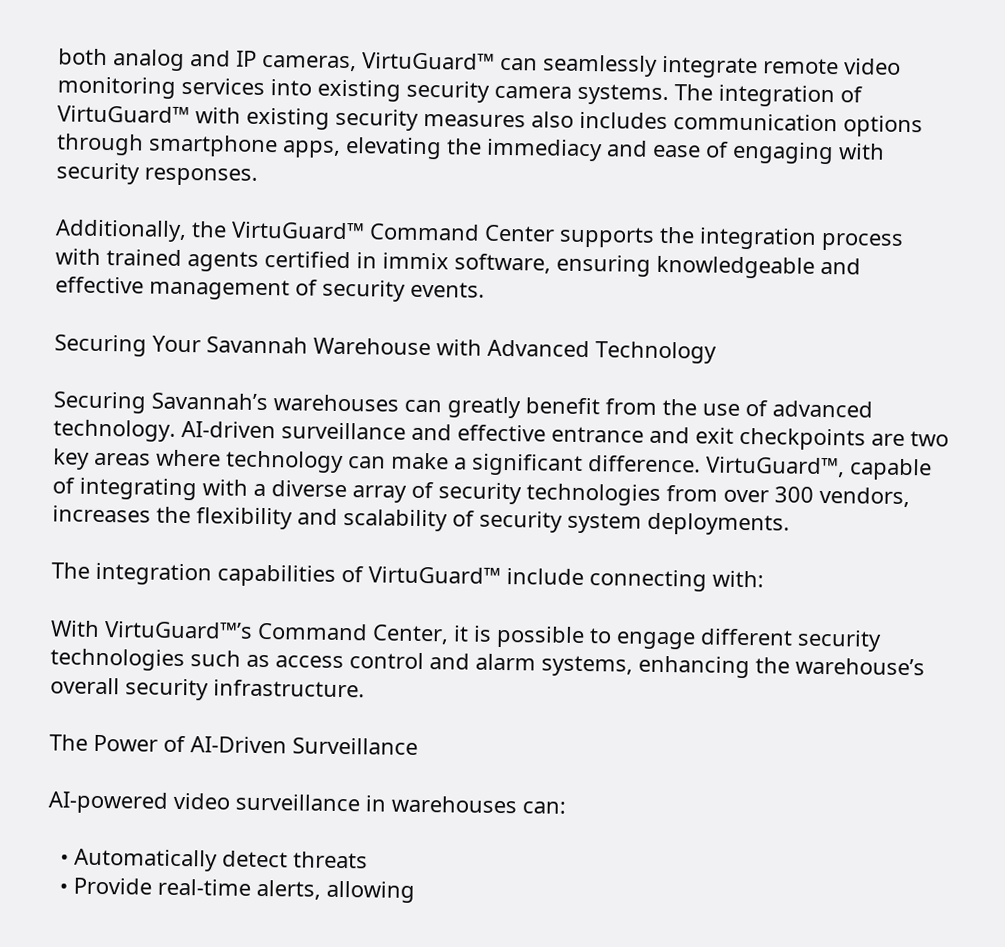both analog and IP cameras, VirtuGuard™ can seamlessly integrate remote video monitoring services into existing security camera systems. The integration of VirtuGuard™ with existing security measures also includes communication options through smartphone apps, elevating the immediacy and ease of engaging with security responses.

Additionally, the VirtuGuard™ Command Center supports the integration process with trained agents certified in immix software, ensuring knowledgeable and effective management of security events.

Securing Your Savannah Warehouse with Advanced Technology

Securing Savannah’s warehouses can greatly benefit from the use of advanced technology. AI-driven surveillance and effective entrance and exit checkpoints are two key areas where technology can make a significant difference. VirtuGuard™, capable of integrating with a diverse array of security technologies from over 300 vendors, increases the flexibility and scalability of security system deployments.

The integration capabilities of VirtuGuard™ include connecting with:

With VirtuGuard™’s Command Center, it is possible to engage different security technologies such as access control and alarm systems, enhancing the warehouse’s overall security infrastructure.

The Power of AI-Driven Surveillance

AI-powered video surveillance in warehouses can:

  • Automatically detect threats
  • Provide real-time alerts, allowing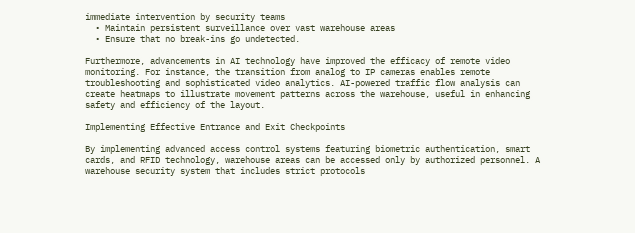immediate intervention by security teams
  • Maintain persistent surveillance over vast warehouse areas
  • Ensure that no break-ins go undetected.

Furthermore, advancements in AI technology have improved the efficacy of remote video monitoring. For instance, the transition from analog to IP cameras enables remote troubleshooting and sophisticated video analytics. AI-powered traffic flow analysis can create heatmaps to illustrate movement patterns across the warehouse, useful in enhancing safety and efficiency of the layout.

Implementing Effective Entrance and Exit Checkpoints

By implementing advanced access control systems featuring biometric authentication, smart cards, and RFID technology, warehouse areas can be accessed only by authorized personnel. A warehouse security system that includes strict protocols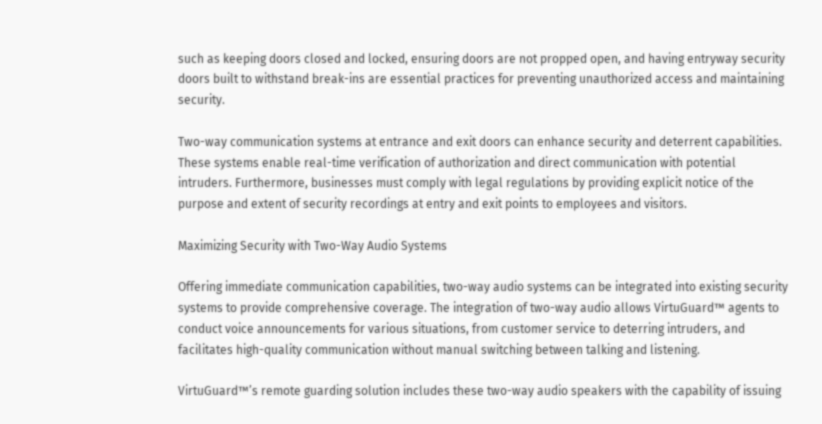such as keeping doors closed and locked, ensuring doors are not propped open, and having entryway security doors built to withstand break-ins are essential practices for preventing unauthorized access and maintaining security.

Two-way communication systems at entrance and exit doors can enhance security and deterrent capabilities. These systems enable real-time verification of authorization and direct communication with potential intruders. Furthermore, businesses must comply with legal regulations by providing explicit notice of the purpose and extent of security recordings at entry and exit points to employees and visitors.

Maximizing Security with Two-Way Audio Systems

Offering immediate communication capabilities, two-way audio systems can be integrated into existing security systems to provide comprehensive coverage. The integration of two-way audio allows VirtuGuard™ agents to conduct voice announcements for various situations, from customer service to deterring intruders, and facilitates high-quality communication without manual switching between talking and listening.

VirtuGuard™’s remote guarding solution includes these two-way audio speakers with the capability of issuing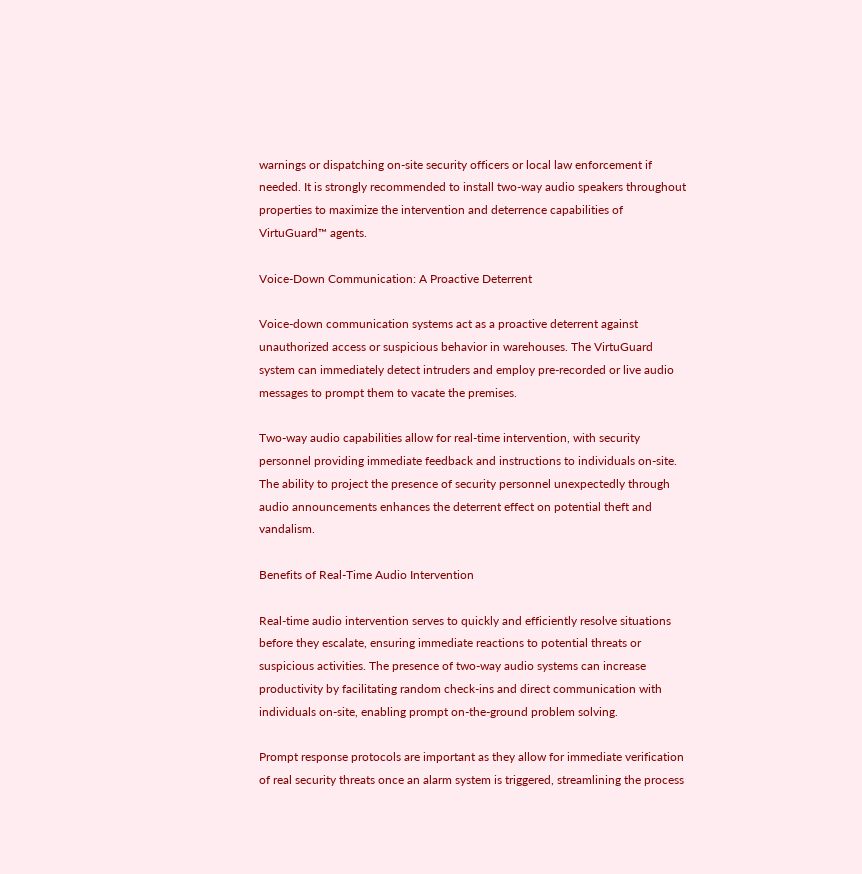warnings or dispatching on-site security officers or local law enforcement if needed. It is strongly recommended to install two-way audio speakers throughout properties to maximize the intervention and deterrence capabilities of VirtuGuard™ agents.

Voice-Down Communication: A Proactive Deterrent

Voice-down communication systems act as a proactive deterrent against unauthorized access or suspicious behavior in warehouses. The VirtuGuard system can immediately detect intruders and employ pre-recorded or live audio messages to prompt them to vacate the premises.

Two-way audio capabilities allow for real-time intervention, with security personnel providing immediate feedback and instructions to individuals on-site. The ability to project the presence of security personnel unexpectedly through audio announcements enhances the deterrent effect on potential theft and vandalism.

Benefits of Real-Time Audio Intervention

Real-time audio intervention serves to quickly and efficiently resolve situations before they escalate, ensuring immediate reactions to potential threats or suspicious activities. The presence of two-way audio systems can increase productivity by facilitating random check-ins and direct communication with individuals on-site, enabling prompt on-the-ground problem solving.

Prompt response protocols are important as they allow for immediate verification of real security threats once an alarm system is triggered, streamlining the process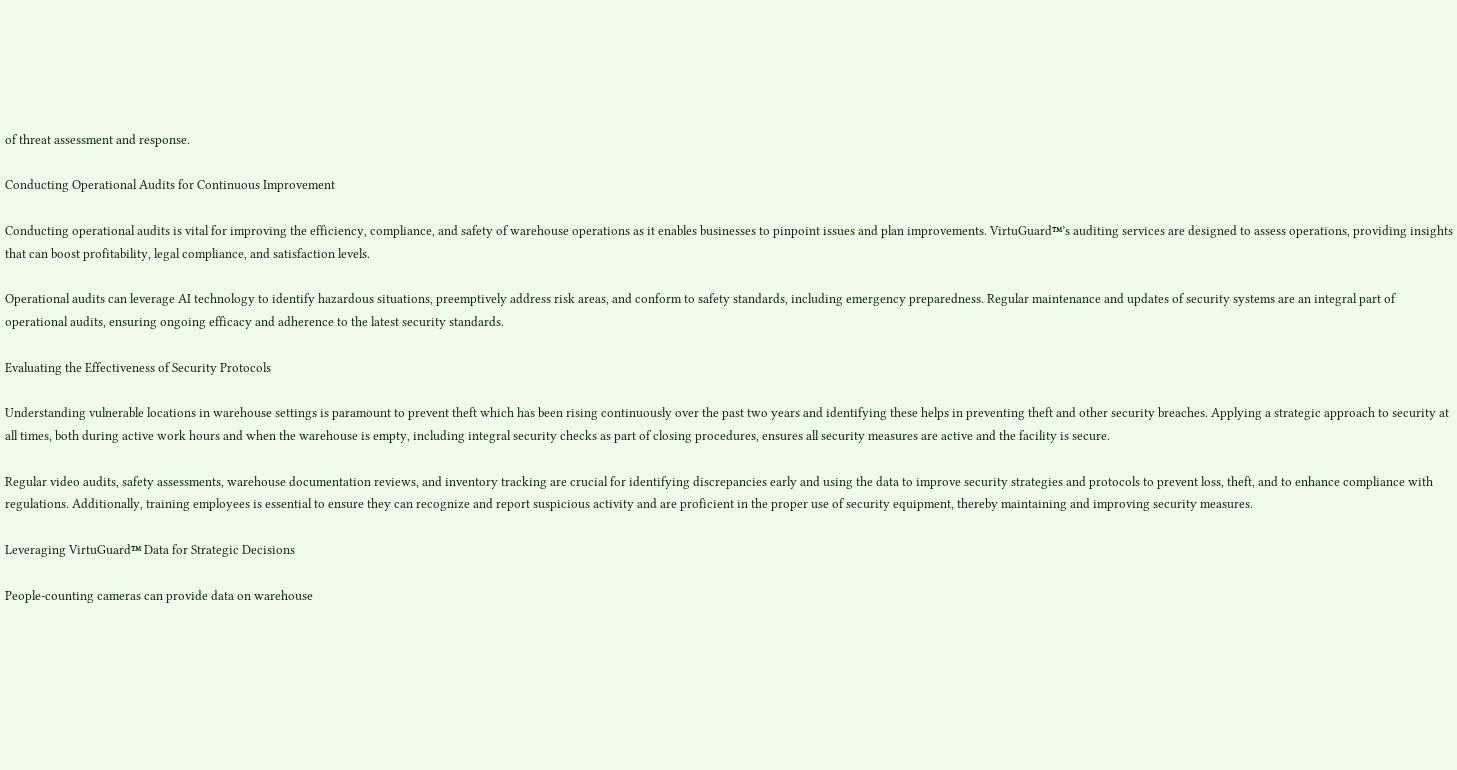of threat assessment and response.

Conducting Operational Audits for Continuous Improvement

Conducting operational audits is vital for improving the efficiency, compliance, and safety of warehouse operations as it enables businesses to pinpoint issues and plan improvements. VirtuGuard™’s auditing services are designed to assess operations, providing insights that can boost profitability, legal compliance, and satisfaction levels.

Operational audits can leverage AI technology to identify hazardous situations, preemptively address risk areas, and conform to safety standards, including emergency preparedness. Regular maintenance and updates of security systems are an integral part of operational audits, ensuring ongoing efficacy and adherence to the latest security standards.

Evaluating the Effectiveness of Security Protocols

Understanding vulnerable locations in warehouse settings is paramount to prevent theft which has been rising continuously over the past two years and identifying these helps in preventing theft and other security breaches. Applying a strategic approach to security at all times, both during active work hours and when the warehouse is empty, including integral security checks as part of closing procedures, ensures all security measures are active and the facility is secure.

Regular video audits, safety assessments, warehouse documentation reviews, and inventory tracking are crucial for identifying discrepancies early and using the data to improve security strategies and protocols to prevent loss, theft, and to enhance compliance with regulations. Additionally, training employees is essential to ensure they can recognize and report suspicious activity and are proficient in the proper use of security equipment, thereby maintaining and improving security measures.

Leveraging VirtuGuard™ Data for Strategic Decisions

People-counting cameras can provide data on warehouse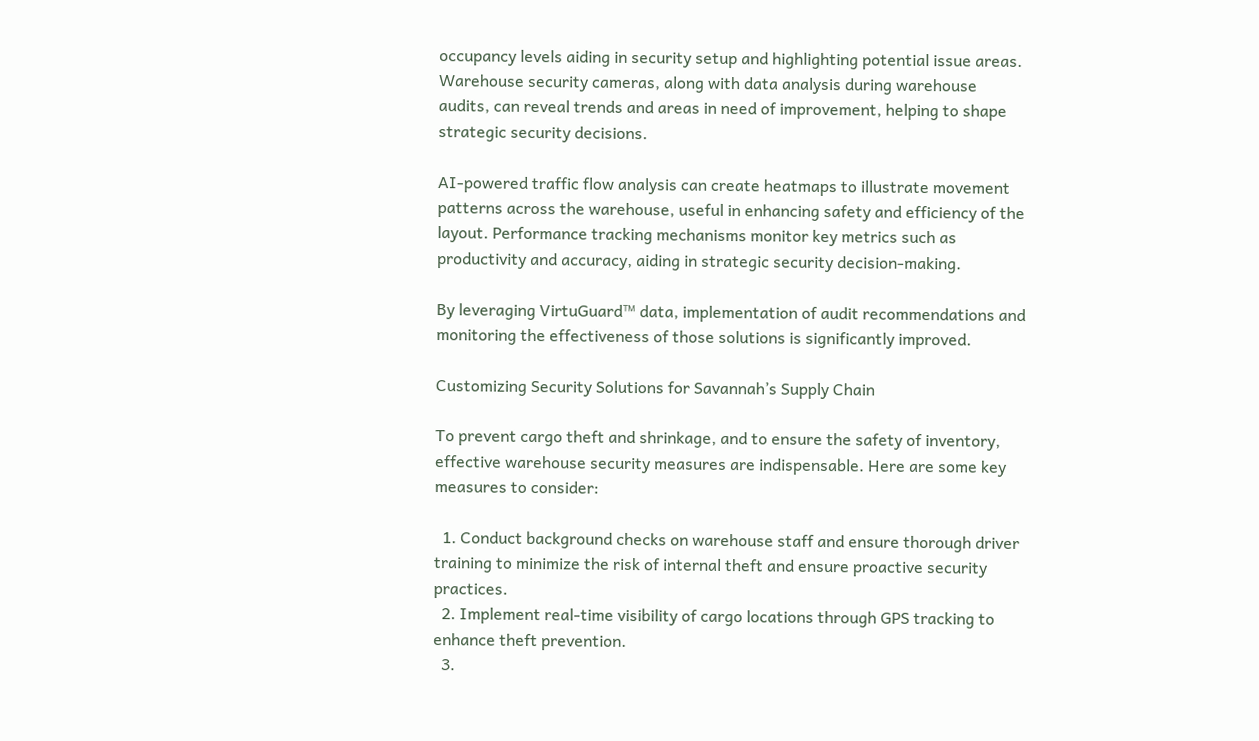occupancy levels aiding in security setup and highlighting potential issue areas. Warehouse security cameras, along with data analysis during warehouse audits, can reveal trends and areas in need of improvement, helping to shape strategic security decisions.

AI-powered traffic flow analysis can create heatmaps to illustrate movement patterns across the warehouse, useful in enhancing safety and efficiency of the layout. Performance tracking mechanisms monitor key metrics such as productivity and accuracy, aiding in strategic security decision-making.

By leveraging VirtuGuard™ data, implementation of audit recommendations and monitoring the effectiveness of those solutions is significantly improved.

Customizing Security Solutions for Savannah’s Supply Chain

To prevent cargo theft and shrinkage, and to ensure the safety of inventory, effective warehouse security measures are indispensable. Here are some key measures to consider:

  1. Conduct background checks on warehouse staff and ensure thorough driver training to minimize the risk of internal theft and ensure proactive security practices.
  2. Implement real-time visibility of cargo locations through GPS tracking to enhance theft prevention.
  3.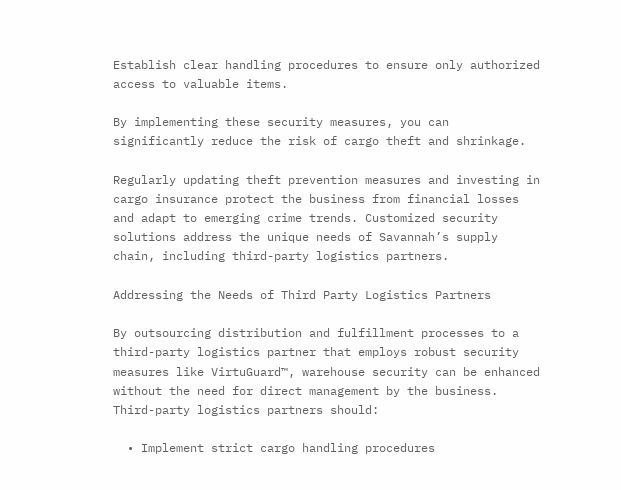Establish clear handling procedures to ensure only authorized access to valuable items.

By implementing these security measures, you can significantly reduce the risk of cargo theft and shrinkage.

Regularly updating theft prevention measures and investing in cargo insurance protect the business from financial losses and adapt to emerging crime trends. Customized security solutions address the unique needs of Savannah’s supply chain, including third-party logistics partners.

Addressing the Needs of Third Party Logistics Partners

By outsourcing distribution and fulfillment processes to a third-party logistics partner that employs robust security measures like VirtuGuard™, warehouse security can be enhanced without the need for direct management by the business. Third-party logistics partners should:

  • Implement strict cargo handling procedures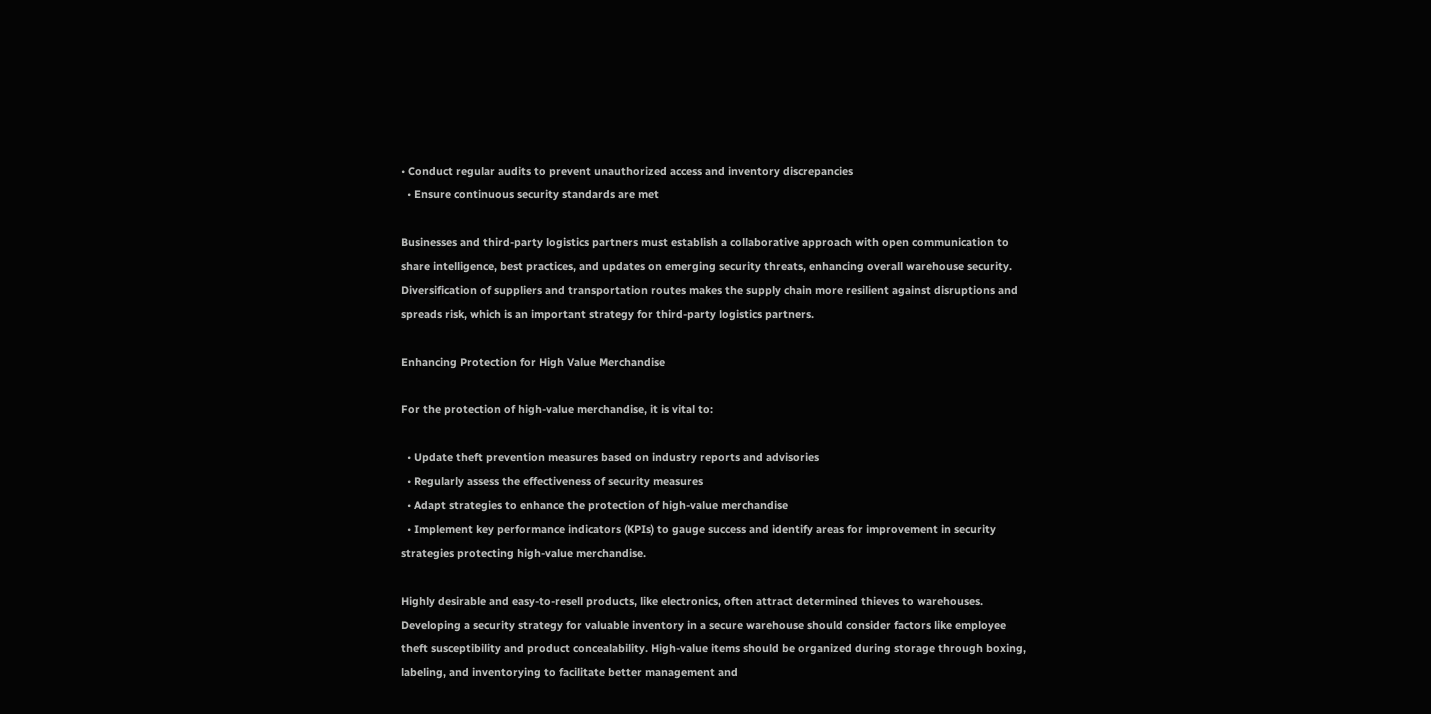• Conduct regular audits to prevent unauthorized access and inventory discrepancies
  • Ensure continuous security standards are met

Businesses and third-party logistics partners must establish a collaborative approach with open communication to share intelligence, best practices, and updates on emerging security threats, enhancing overall warehouse security. Diversification of suppliers and transportation routes makes the supply chain more resilient against disruptions and spreads risk, which is an important strategy for third-party logistics partners.

Enhancing Protection for High Value Merchandise

For the protection of high-value merchandise, it is vital to:

  • Update theft prevention measures based on industry reports and advisories
  • Regularly assess the effectiveness of security measures
  • Adapt strategies to enhance the protection of high-value merchandise
  • Implement key performance indicators (KPIs) to gauge success and identify areas for improvement in security strategies protecting high-value merchandise.

Highly desirable and easy-to-resell products, like electronics, often attract determined thieves to warehouses. Developing a security strategy for valuable inventory in a secure warehouse should consider factors like employee theft susceptibility and product concealability. High-value items should be organized during storage through boxing, labeling, and inventorying to facilitate better management and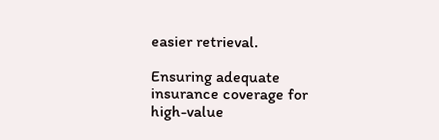easier retrieval.

Ensuring adequate insurance coverage for high-value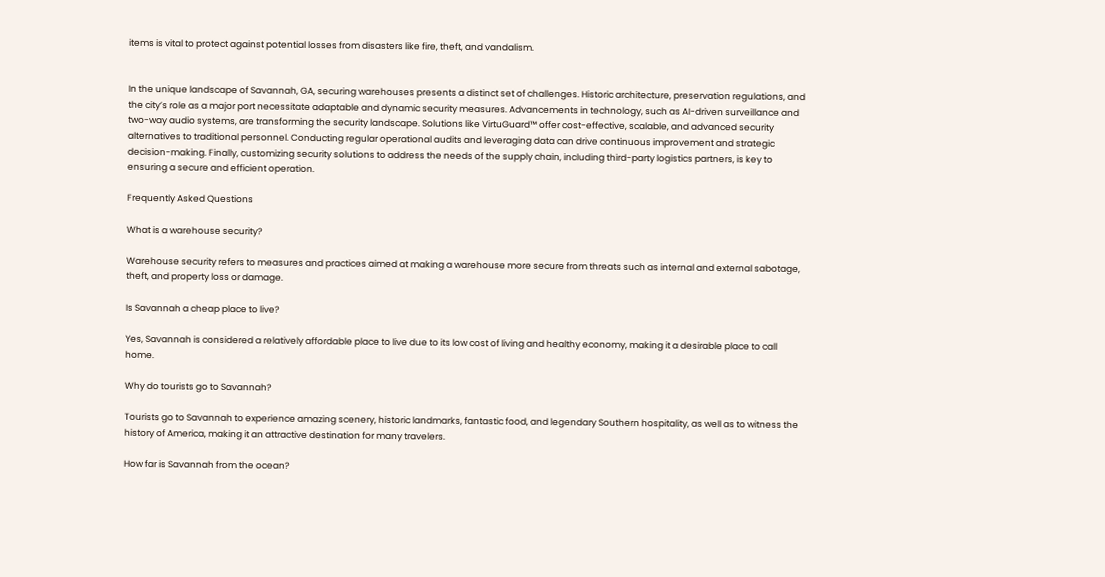items is vital to protect against potential losses from disasters like fire, theft, and vandalism.


In the unique landscape of Savannah, GA, securing warehouses presents a distinct set of challenges. Historic architecture, preservation regulations, and the city’s role as a major port necessitate adaptable and dynamic security measures. Advancements in technology, such as AI-driven surveillance and two-way audio systems, are transforming the security landscape. Solutions like VirtuGuard™ offer cost-effective, scalable, and advanced security alternatives to traditional personnel. Conducting regular operational audits and leveraging data can drive continuous improvement and strategic decision-making. Finally, customizing security solutions to address the needs of the supply chain, including third-party logistics partners, is key to ensuring a secure and efficient operation.

Frequently Asked Questions

What is a warehouse security?

Warehouse security refers to measures and practices aimed at making a warehouse more secure from threats such as internal and external sabotage, theft, and property loss or damage.

Is Savannah a cheap place to live?

Yes, Savannah is considered a relatively affordable place to live due to its low cost of living and healthy economy, making it a desirable place to call home.

Why do tourists go to Savannah?

Tourists go to Savannah to experience amazing scenery, historic landmarks, fantastic food, and legendary Southern hospitality, as well as to witness the history of America, making it an attractive destination for many travelers.

How far is Savannah from the ocean?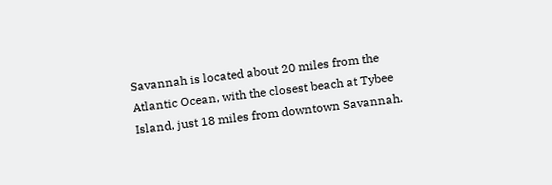Savannah is located about 20 miles from the Atlantic Ocean, with the closest beach at Tybee Island, just 18 miles from downtown Savannah.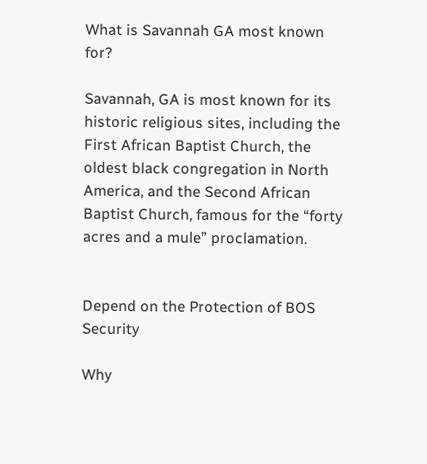What is Savannah GA most known for?

Savannah, GA is most known for its historic religious sites, including the First African Baptist Church, the oldest black congregation in North America, and the Second African Baptist Church, famous for the “forty acres and a mule” proclamation.


Depend on the Protection of BOS Security

Why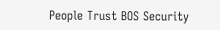People Trust BOS Security